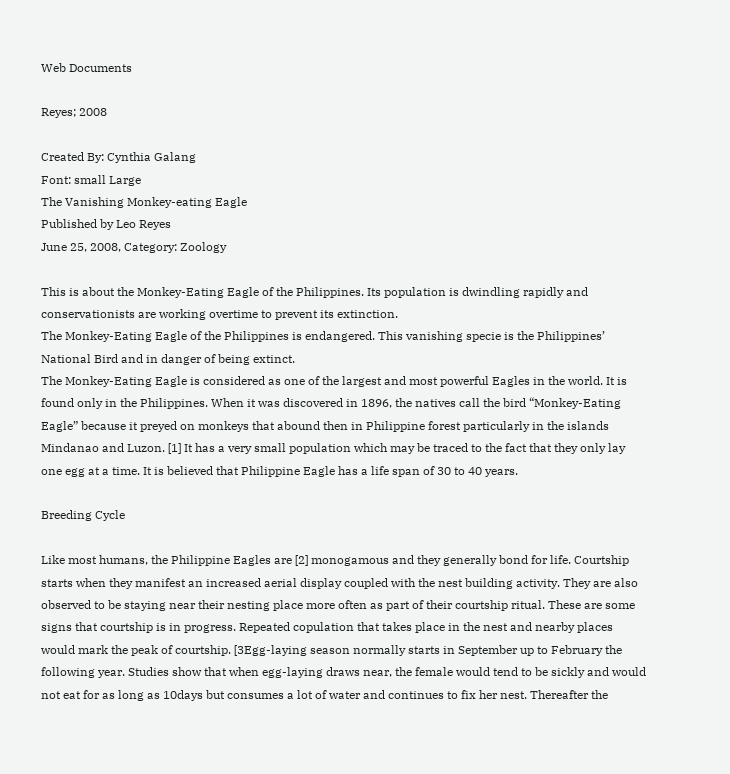Web Documents

Reyes; 2008

Created By: Cynthia Galang
Font: small Large
The Vanishing Monkey-eating Eagle
Published by Leo Reyes
June 25, 2008, Category: Zoology

This is about the Monkey-Eating Eagle of the Philippines. Its population is dwindling rapidly and conservationists are working overtime to prevent its extinction.
The Monkey-Eating Eagle of the Philippines is endangered. This vanishing specie is the Philippines’ National Bird and in danger of being extinct.
The Monkey-Eating Eagle is considered as one of the largest and most powerful Eagles in the world. It is found only in the Philippines. When it was discovered in 1896, the natives call the bird “Monkey-Eating Eagle” because it preyed on monkeys that abound then in Philippine forest particularly in the islands Mindanao and Luzon. [1] It has a very small population which may be traced to the fact that they only lay one egg at a time. It is believed that Philippine Eagle has a life span of 30 to 40 years.

Breeding Cycle

Like most humans, the Philippine Eagles are [2] monogamous and they generally bond for life. Courtship starts when they manifest an increased aerial display coupled with the nest building activity. They are also observed to be staying near their nesting place more often as part of their courtship ritual. These are some signs that courtship is in progress. Repeated copulation that takes place in the nest and nearby places would mark the peak of courtship. [3Egg-laying season normally starts in September up to February the following year. Studies show that when egg-laying draws near, the female would tend to be sickly and would not eat for as long as 10days but consumes a lot of water and continues to fix her nest. Thereafter the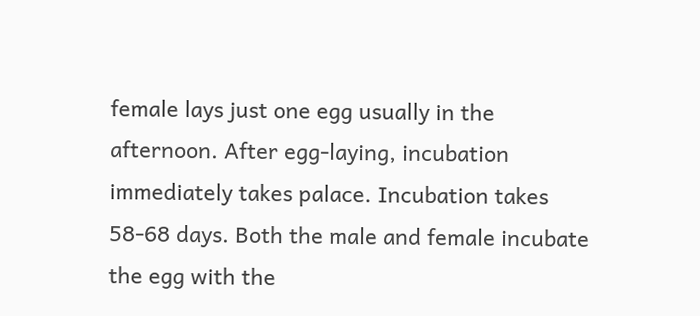female lays just one egg usually in the afternoon. After egg-laying, incubation immediately takes palace. Incubation takes 58-68 days. Both the male and female incubate the egg with the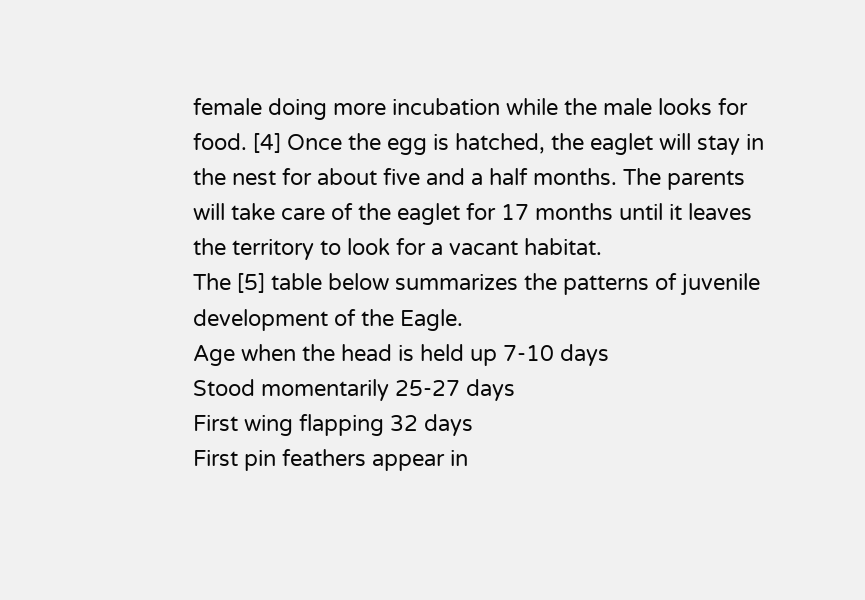female doing more incubation while the male looks for food. [4] Once the egg is hatched, the eaglet will stay in the nest for about five and a half months. The parents will take care of the eaglet for 17 months until it leaves the territory to look for a vacant habitat.
The [5] table below summarizes the patterns of juvenile development of the Eagle.
Age when the head is held up 7-10 days
Stood momentarily 25-27 days
First wing flapping 32 days
First pin feathers appear in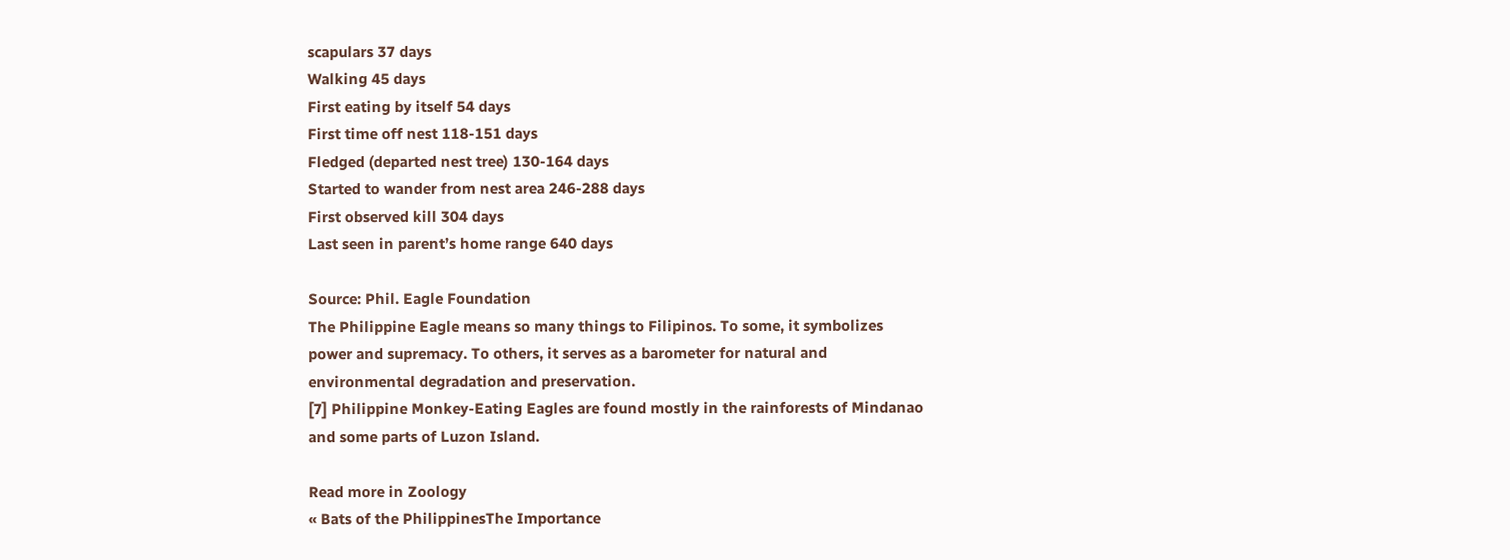scapulars 37 days
Walking 45 days
First eating by itself 54 days
First time off nest 118-151 days
Fledged (departed nest tree) 130-164 days
Started to wander from nest area 246-288 days
First observed kill 304 days
Last seen in parent’s home range 640 days

Source: Phil. Eagle Foundation
The Philippine Eagle means so many things to Filipinos. To some, it symbolizes power and supremacy. To others, it serves as a barometer for natural and environmental degradation and preservation.
[7] Philippine Monkey-Eating Eagles are found mostly in the rainforests of Mindanao and some parts of Luzon Island.

Read more in Zoology
« Bats of the PhilippinesThe Importance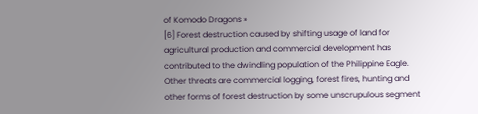of Komodo Dragons »
[6] Forest destruction caused by shifting usage of land for agricultural production and commercial development has contributed to the dwindling population of the Philippine Eagle. Other threats are commercial logging, forest fires, hunting and other forms of forest destruction by some unscrupulous segment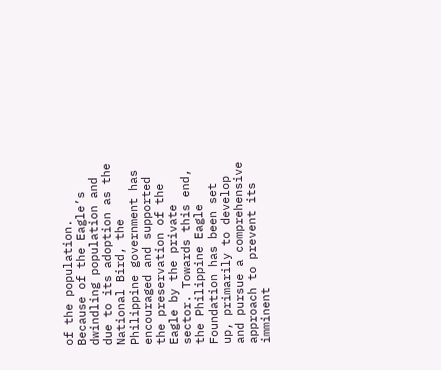of the population.
Because of the Eagle’s dwindling population and due to its adoption as the National Bird, the Philippine government has encouraged and supported the preservation of the Eagle by the private sector. Towards this end, the Philippine Eagle Foundation has been set up, primarily to develop and pursue a comprehensive approach to prevent its imminent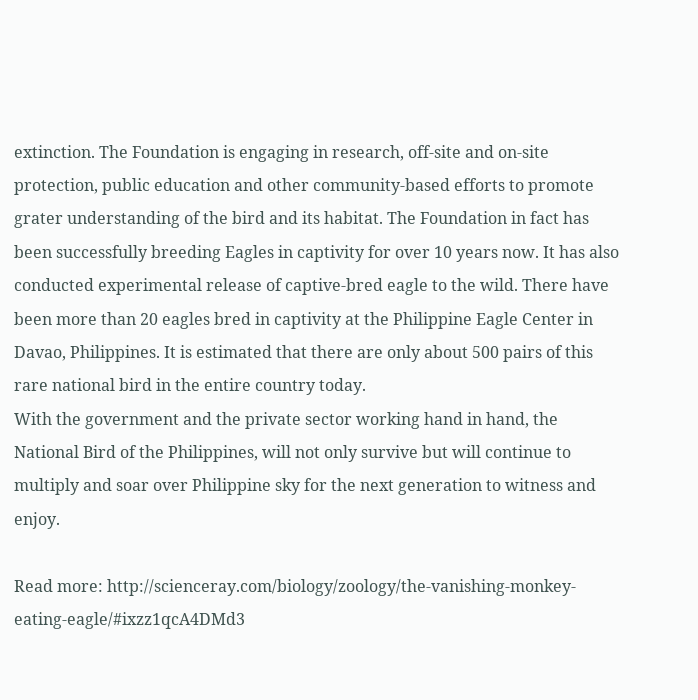extinction. The Foundation is engaging in research, off-site and on-site protection, public education and other community-based efforts to promote grater understanding of the bird and its habitat. The Foundation in fact has been successfully breeding Eagles in captivity for over 10 years now. It has also conducted experimental release of captive-bred eagle to the wild. There have been more than 20 eagles bred in captivity at the Philippine Eagle Center in Davao, Philippines. It is estimated that there are only about 500 pairs of this rare national bird in the entire country today.
With the government and the private sector working hand in hand, the National Bird of the Philippines, will not only survive but will continue to multiply and soar over Philippine sky for the next generation to witness and enjoy.

Read more: http://scienceray.com/biology/zoology/the-vanishing-monkey-eating-eagle/#ixzz1qcA4DMd3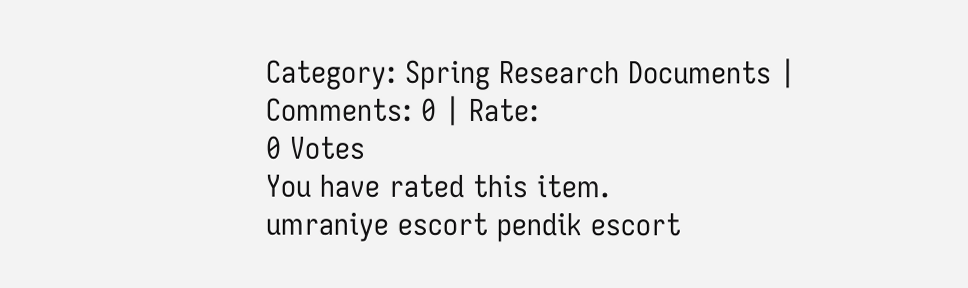Category: Spring Research Documents | Comments: 0 | Rate:
0 Votes
You have rated this item.
umraniye escort pendik escort